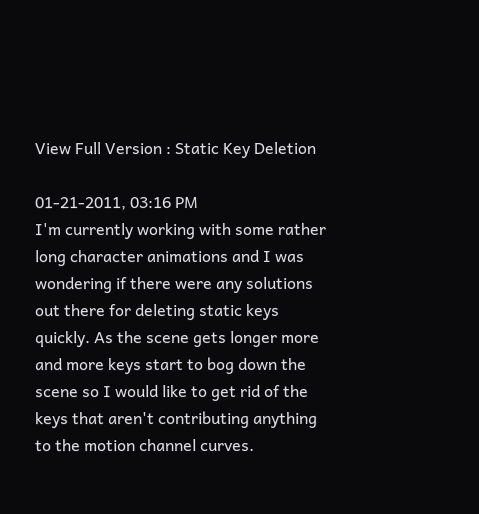View Full Version : Static Key Deletion

01-21-2011, 03:16 PM
I'm currently working with some rather long character animations and I was wondering if there were any solutions out there for deleting static keys quickly. As the scene gets longer more and more keys start to bog down the scene so I would like to get rid of the keys that aren't contributing anything to the motion channel curves.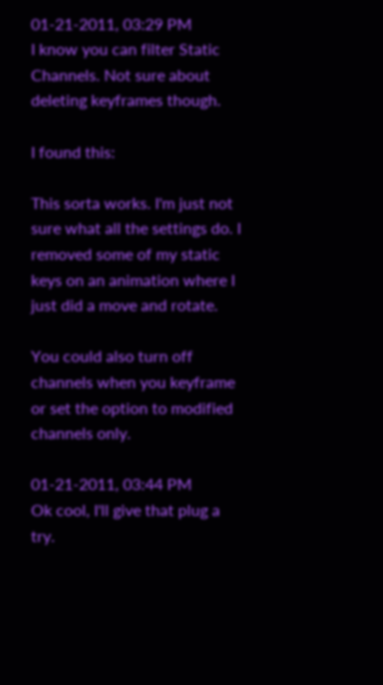01-21-2011, 03:29 PM
I know you can filter Static Channels. Not sure about deleting keyframes though.

I found this:

This sorta works. I'm just not sure what all the settings do. I removed some of my static keys on an animation where I just did a move and rotate.

You could also turn off channels when you keyframe or set the option to modified channels only.

01-21-2011, 03:44 PM
Ok cool, I'll give that plug a try.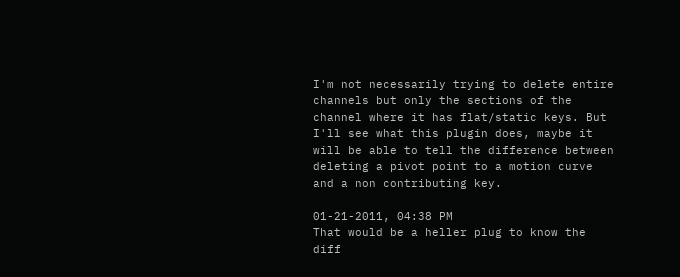I'm not necessarily trying to delete entire channels but only the sections of the channel where it has flat/static keys. But I'll see what this plugin does, maybe it will be able to tell the difference between deleting a pivot point to a motion curve and a non contributing key.

01-21-2011, 04:38 PM
That would be a heller plug to know the diff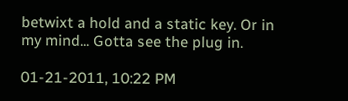betwixt a hold and a static key. Or in my mind... Gotta see the plug in.

01-21-2011, 10:22 PM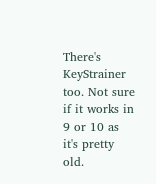There's KeyStrainer too. Not sure if it works in 9 or 10 as it's pretty old.